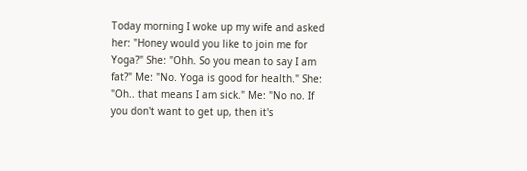Today morning I woke up my wife and asked her: "Honey would you like to join me for Yoga?" She: "Ohh. So you mean to say I am fat?" Me: "No. Yoga is good for health." She: "Oh.. that means I am sick." Me: "No no. If you don't want to get up, then it's